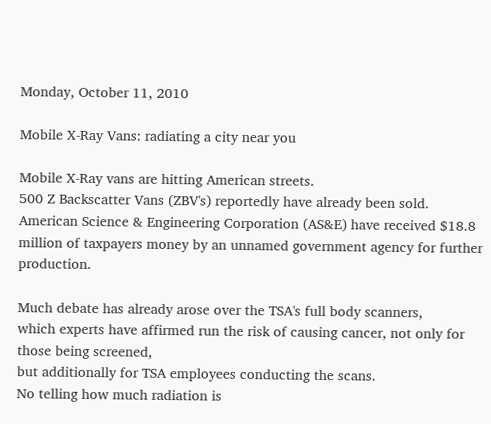Monday, October 11, 2010

Mobile X-Ray Vans: radiating a city near you

Mobile X-Ray vans are hitting American streets.
500 Z Backscatter Vans (ZBV's) reportedly have already been sold.
American Science & Engineering Corporation (AS&E) have received $18.8 million of taxpayers money by an unnamed government agency for further production.

Much debate has already arose over the TSA's full body scanners,
which experts have affirmed run the risk of causing cancer, not only for those being screened,
but additionally for TSA employees conducting the scans.
No telling how much radiation is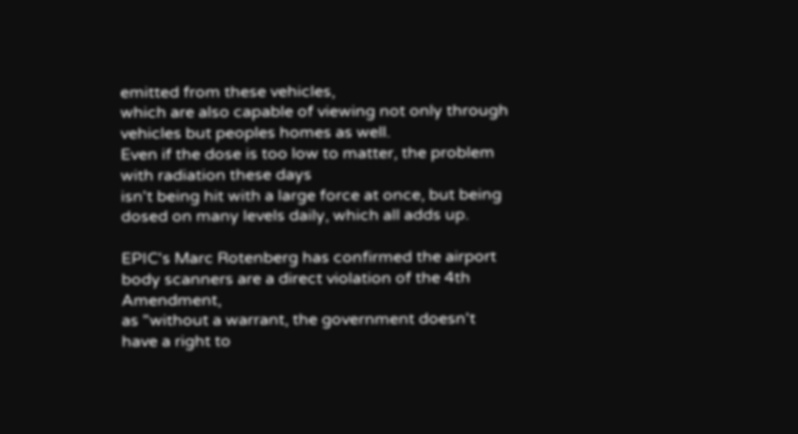emitted from these vehicles,
which are also capable of viewing not only through vehicles but peoples homes as well.
Even if the dose is too low to matter, the problem with radiation these days
isn't being hit with a large force at once, but being dosed on many levels daily, which all adds up.

EPIC's Marc Rotenberg has confirmed the airport body scanners are a direct violation of the 4th Amendment,
as "without a warrant, the government doesn't have a right to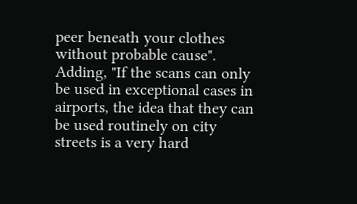peer beneath your clothes without probable cause".
Adding, "If the scans can only be used in exceptional cases in airports, the idea that they can be used routinely on city streets is a very hard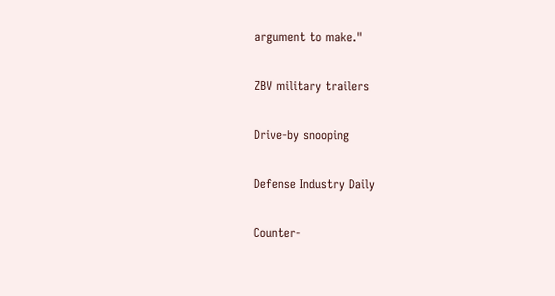argument to make."

ZBV military trailers

Drive-by snooping

Defense Industry Daily

Counter-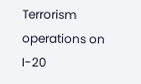Terrorism operations on I-20